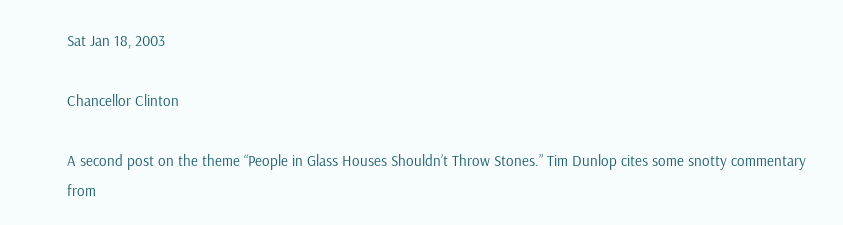Sat Jan 18, 2003

Chancellor Clinton

A second post on the theme “People in Glass Houses Shouldn’t Throw Stones.” Tim Dunlop cites some snotty commentary from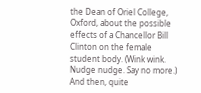the Dean of Oriel College, Oxford, about the possible effects of a Chancellor Bill Clinton on the female student body. (Wink wink. Nudge nudge. Say no more.) And then, quite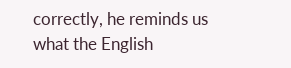correctly, he reminds us what the English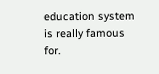education system is really famous for.